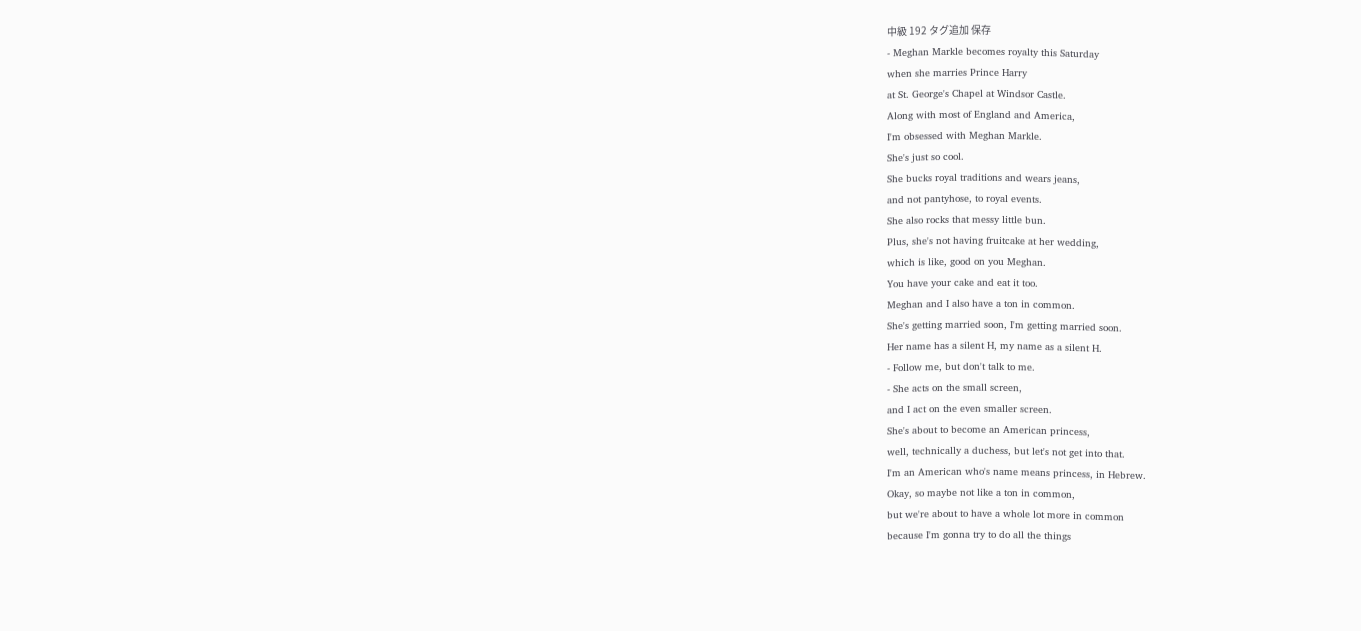中級 192 タグ追加 保存
- Meghan Markle becomes royalty this Saturday
when she marries Prince Harry
at St. George's Chapel at Windsor Castle.
Along with most of England and America,
I'm obsessed with Meghan Markle.
She's just so cool.
She bucks royal traditions and wears jeans,
and not pantyhose, to royal events.
She also rocks that messy little bun.
Plus, she's not having fruitcake at her wedding,
which is like, good on you Meghan.
You have your cake and eat it too.
Meghan and I also have a ton in common.
She's getting married soon, I'm getting married soon.
Her name has a silent H, my name as a silent H.
- Follow me, but don't talk to me.
- She acts on the small screen,
and I act on the even smaller screen.
She's about to become an American princess,
well, technically a duchess, but let's not get into that.
I'm an American who's name means princess, in Hebrew.
Okay, so maybe not like a ton in common,
but we're about to have a whole lot more in common
because I'm gonna try to do all the things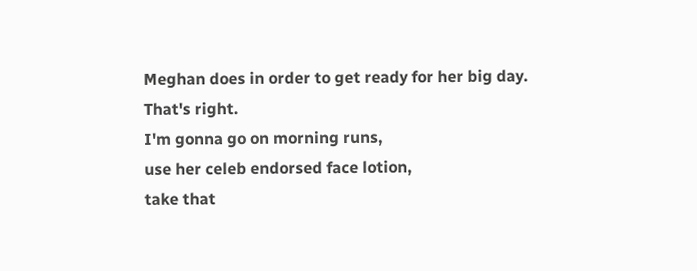Meghan does in order to get ready for her big day.
That's right.
I'm gonna go on morning runs,
use her celeb endorsed face lotion,
take that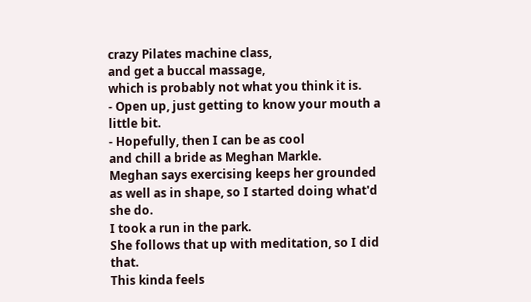crazy Pilates machine class,
and get a buccal massage,
which is probably not what you think it is.
- Open up, just getting to know your mouth a little bit.
- Hopefully, then I can be as cool
and chill a bride as Meghan Markle.
Meghan says exercising keeps her grounded
as well as in shape, so I started doing what'd she do.
I took a run in the park.
She follows that up with meditation, so I did that.
This kinda feels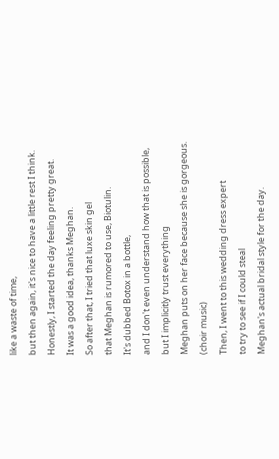like a waste of time,
but then again, it's nice to have a little rest I think.
Honestly, I started the day feeling pretty great.
It was a good idea, thanks Meghan.
So after that, I tried that luxe skin gel
that Meghan is rumored to use, Biotulin.
It's dubbed Botox in a bottle,
and I don't even understand how that is possible,
but I implicitly trust everything
Meghan puts on her face because she is gorgeous.
(choir music)
Then, I went to this wedding dress expert
to try to see if I could steal
Meghan's actual bridal style for the day.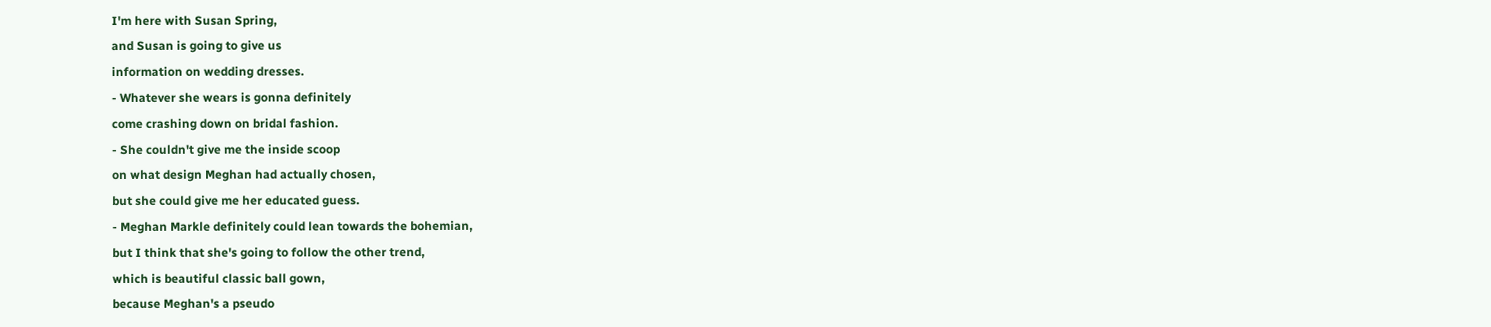I'm here with Susan Spring,
and Susan is going to give us
information on wedding dresses.
- Whatever she wears is gonna definitely
come crashing down on bridal fashion.
- She couldn't give me the inside scoop
on what design Meghan had actually chosen,
but she could give me her educated guess.
- Meghan Markle definitely could lean towards the bohemian,
but I think that she's going to follow the other trend,
which is beautiful classic ball gown,
because Meghan's a pseudo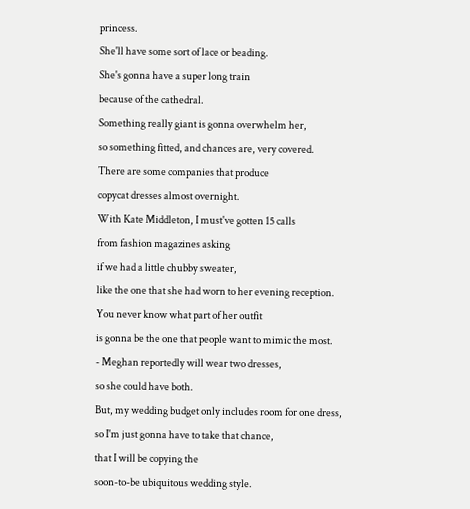princess.
She'll have some sort of lace or beading.
She's gonna have a super long train
because of the cathedral.
Something really giant is gonna overwhelm her,
so something fitted, and chances are, very covered.
There are some companies that produce
copycat dresses almost overnight.
With Kate Middleton, I must've gotten 15 calls
from fashion magazines asking
if we had a little chubby sweater,
like the one that she had worn to her evening reception.
You never know what part of her outfit
is gonna be the one that people want to mimic the most.
- Meghan reportedly will wear two dresses,
so she could have both.
But, my wedding budget only includes room for one dress,
so I'm just gonna have to take that chance,
that I will be copying the
soon-to-be ubiquitous wedding style.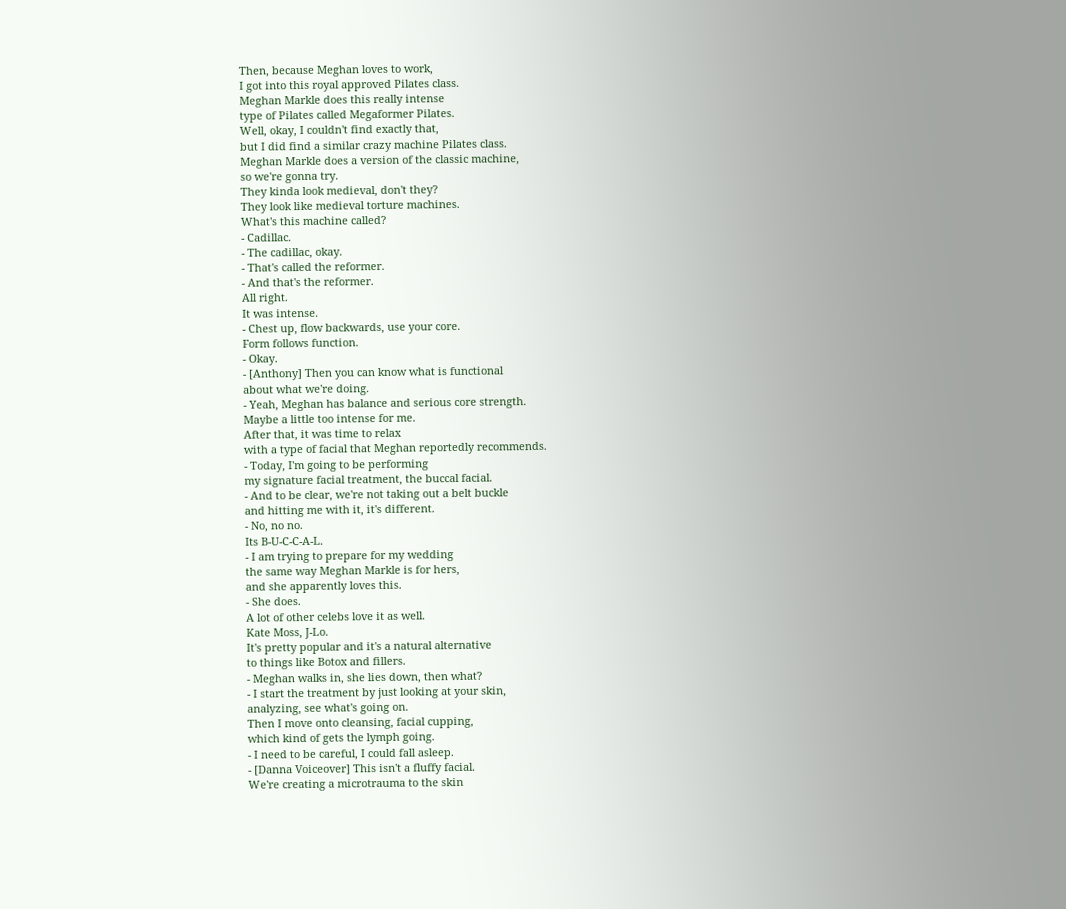Then, because Meghan loves to work,
I got into this royal approved Pilates class.
Meghan Markle does this really intense
type of Pilates called Megaformer Pilates.
Well, okay, I couldn't find exactly that,
but I did find a similar crazy machine Pilates class.
Meghan Markle does a version of the classic machine,
so we're gonna try.
They kinda look medieval, don't they?
They look like medieval torture machines.
What's this machine called?
- Cadillac.
- The cadillac, okay.
- That's called the reformer.
- And that's the reformer.
All right.
It was intense.
- Chest up, flow backwards, use your core.
Form follows function.
- Okay.
- [Anthony] Then you can know what is functional
about what we're doing.
- Yeah, Meghan has balance and serious core strength.
Maybe a little too intense for me.
After that, it was time to relax
with a type of facial that Meghan reportedly recommends.
- Today, I'm going to be performing
my signature facial treatment, the buccal facial.
- And to be clear, we're not taking out a belt buckle
and hitting me with it, it's different.
- No, no no.
Its B-U-C-C-A-L.
- I am trying to prepare for my wedding
the same way Meghan Markle is for hers,
and she apparently loves this.
- She does.
A lot of other celebs love it as well.
Kate Moss, J-Lo.
It's pretty popular and it's a natural alternative
to things like Botox and fillers.
- Meghan walks in, she lies down, then what?
- I start the treatment by just looking at your skin,
analyzing, see what's going on.
Then I move onto cleansing, facial cupping,
which kind of gets the lymph going.
- I need to be careful, I could fall asleep.
- [Danna Voiceover] This isn't a fluffy facial.
We're creating a microtrauma to the skin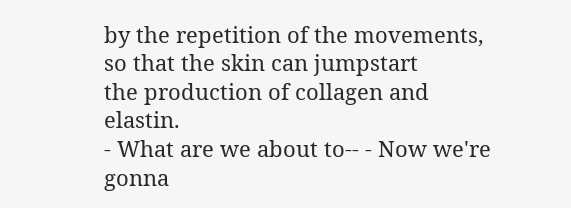by the repetition of the movements,
so that the skin can jumpstart
the production of collagen and elastin.
- What are we about to-- - Now we're gonna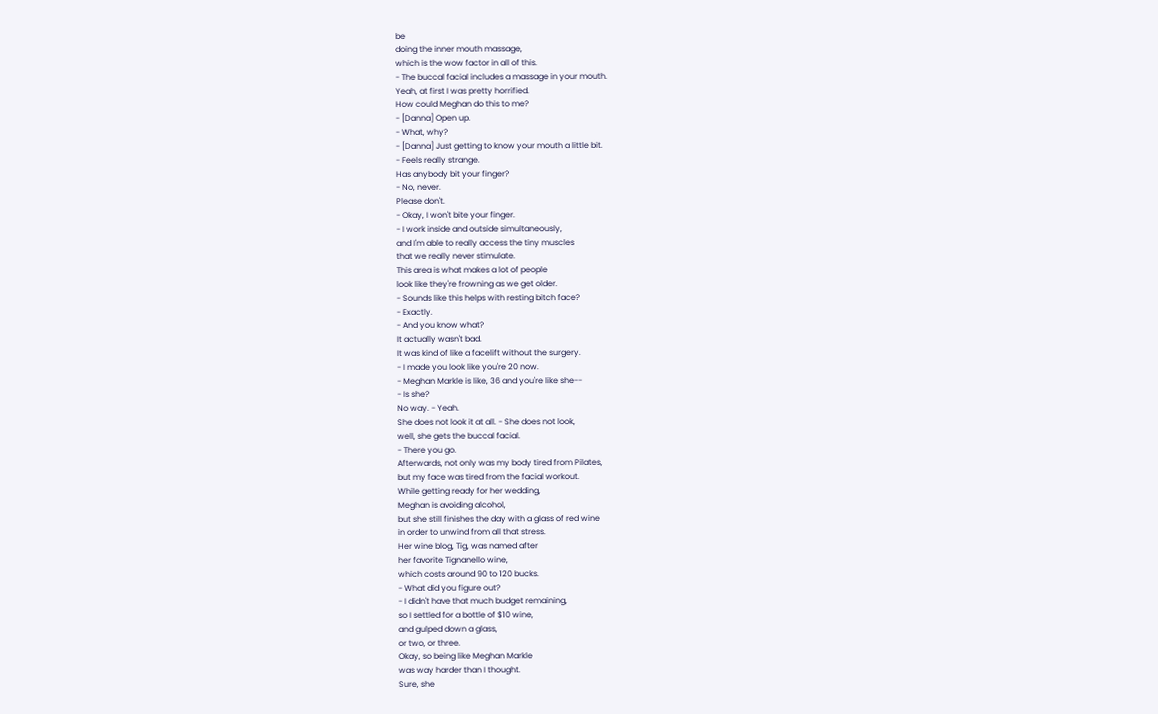be
doing the inner mouth massage,
which is the wow factor in all of this.
- The buccal facial includes a massage in your mouth.
Yeah, at first I was pretty horrified.
How could Meghan do this to me?
- [Danna] Open up.
- What, why?
- [Danna] Just getting to know your mouth a little bit.
- Feels really strange.
Has anybody bit your finger?
- No, never.
Please don't.
- Okay, I won't bite your finger.
- I work inside and outside simultaneously,
and I'm able to really access the tiny muscles
that we really never stimulate.
This area is what makes a lot of people
look like they're frowning as we get older.
- Sounds like this helps with resting bitch face?
- Exactly.
- And you know what?
It actually wasn't bad.
It was kind of like a facelift without the surgery.
- I made you look like you're 20 now.
- Meghan Markle is like, 36 and you're like she--
- Is she?
No way. - Yeah.
She does not look it at all. - She does not look,
well, she gets the buccal facial.
- There you go.
Afterwards, not only was my body tired from Pilates,
but my face was tired from the facial workout.
While getting ready for her wedding,
Meghan is avoiding alcohol,
but she still finishes the day with a glass of red wine
in order to unwind from all that stress.
Her wine blog, Tig, was named after
her favorite Tignanello wine,
which costs around 90 to 120 bucks.
- What did you figure out?
- I didn't have that much budget remaining,
so I settled for a bottle of $10 wine,
and gulped down a glass,
or two, or three.
Okay, so being like Meghan Markle
was way harder than I thought.
Sure, she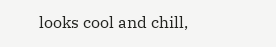looks cool and chill,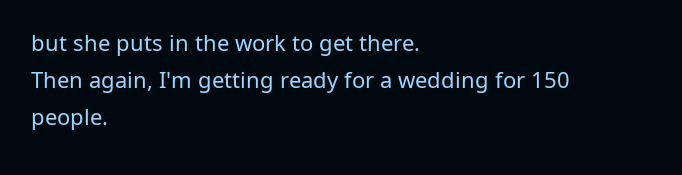but she puts in the work to get there.
Then again, I'm getting ready for a wedding for 150 people.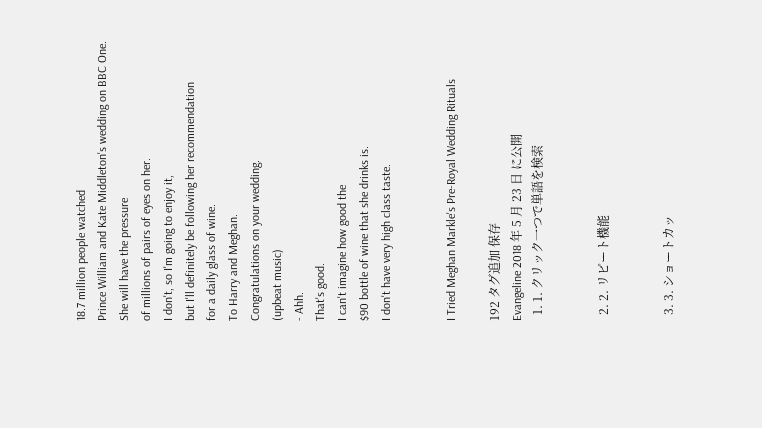18.7 million people watched
Prince William and Kate Middleton's wedding on BBC One.
She will have the pressure
of millions of pairs of eyes on her.
I don't, so I'm going to enjoy it,
but I'll definitely be following her recommendation
for a daily glass of wine.
To Harry and Meghan.
Congratulations on your wedding.
(upbeat music)
- Ahh.
That's good.
I can't imagine how good the
$90 bottle of wine that she drinks is.
I don't have very high class taste.


I Tried Meghan Markle's Pre-Royal Wedding Rituals

192 タグ追加 保存
Evangeline 2018 年 5 月 23 日 に公開
  1. 1. クリック一つで単語を検索


  2. 2. リピート機能


  3. 3. ショートカッ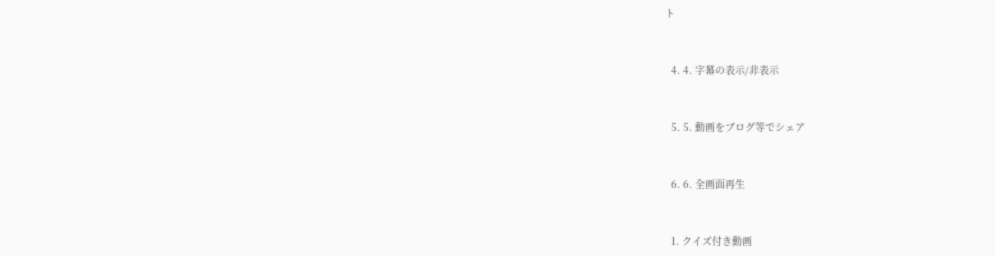ト


  4. 4. 字幕の表示/非表示


  5. 5. 動画をブログ等でシェア


  6. 6. 全画面再生


  1. クイズ付き動画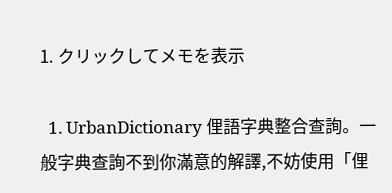1. クリックしてメモを表示

  1. UrbanDictionary 俚語字典整合查詢。一般字典查詢不到你滿意的解譯,不妨使用「俚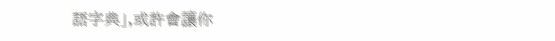語字典」,或許會讓你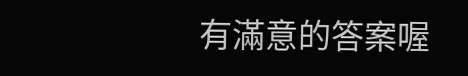有滿意的答案喔